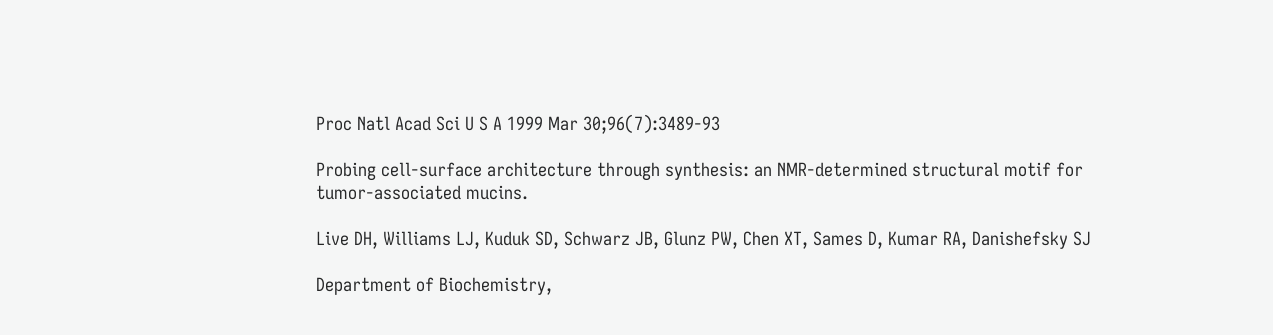Proc Natl Acad Sci U S A 1999 Mar 30;96(7):3489-93

Probing cell-surface architecture through synthesis: an NMR-determined structural motif for tumor-associated mucins.

Live DH, Williams LJ, Kuduk SD, Schwarz JB, Glunz PW, Chen XT, Sames D, Kumar RA, Danishefsky SJ

Department of Biochemistry,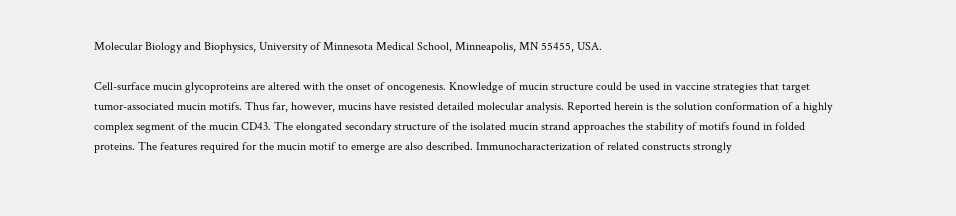Molecular Biology and Biophysics, University of Minnesota Medical School, Minneapolis, MN 55455, USA.

Cell-surface mucin glycoproteins are altered with the onset of oncogenesis. Knowledge of mucin structure could be used in vaccine strategies that target tumor-associated mucin motifs. Thus far, however, mucins have resisted detailed molecular analysis. Reported herein is the solution conformation of a highly complex segment of the mucin CD43. The elongated secondary structure of the isolated mucin strand approaches the stability of motifs found in folded proteins. The features required for the mucin motif to emerge are also described. Immunocharacterization of related constructs strongly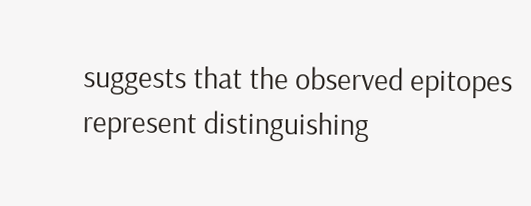suggests that the observed epitopes represent distinguishing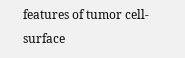features of tumor cell-surface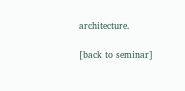architecture.

[back to seminar]